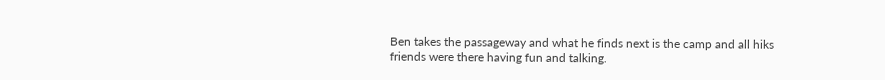Ben takes the passageway and what he finds next is the camp and all hiks friends were there having fun and talking.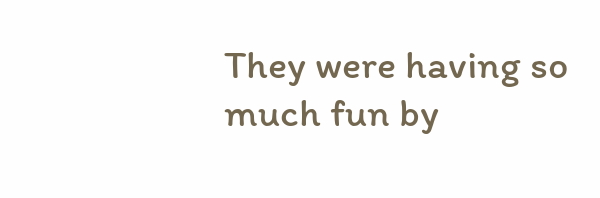They were having so much fun by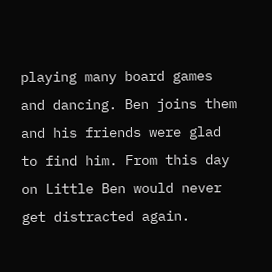playing many board games and dancing. Ben joins them and his friends were glad to find him. From this day on Little Ben would never get distracted again.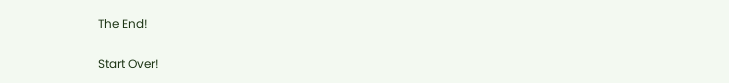The End!

Start Over!